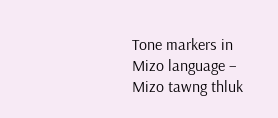Tone markers in Mizo language – Mizo tawng thluk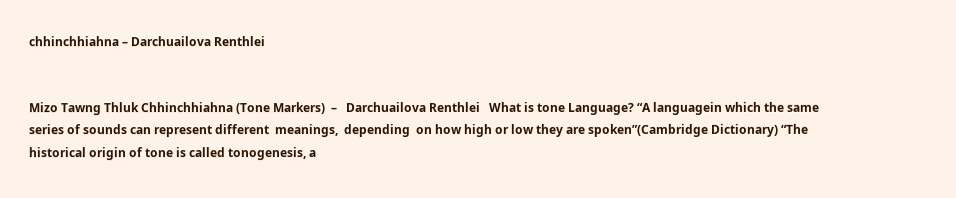chhinchhiahna – Darchuailova Renthlei


Mizo Tawng Thluk Chhinchhiahna (Tone Markers)  –   Darchuailova Renthlei   What is tone Language? “A languagein which the same series of sounds can represent different  meanings,  depending  on how high or low they are spoken”(Cambridge Dictionary) “The historical origin of tone is called tonogenesis, a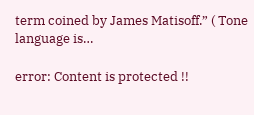term coined by James Matisoff.” ( Tone language is…

error: Content is protected !!